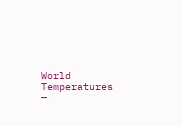World Temperatures —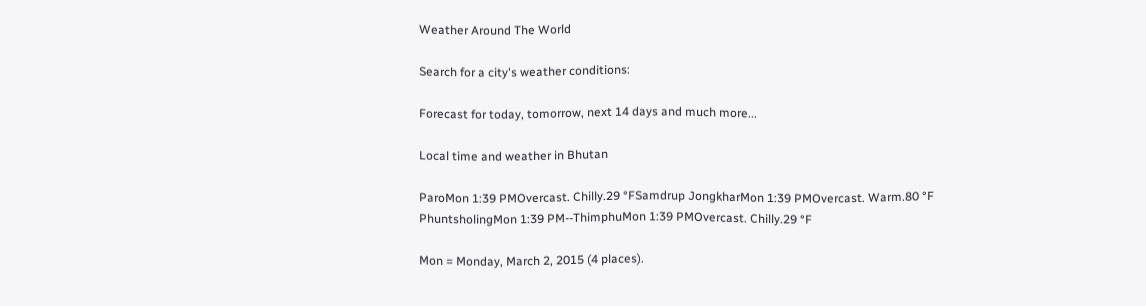Weather Around The World

Search for a city's weather conditions:

Forecast for today, tomorrow, next 14 days and much more...

Local time and weather in Bhutan

ParoMon 1:39 PMOvercast. Chilly.29 °FSamdrup JongkharMon 1:39 PMOvercast. Warm.80 °F
PhuntsholingMon 1:39 PM--ThimphuMon 1:39 PMOvercast. Chilly.29 °F

Mon = Monday, March 2, 2015 (4 places).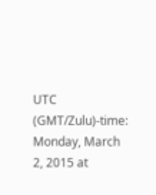UTC (GMT/Zulu)-time: Monday, March 2, 2015 at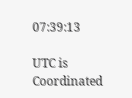07:39:13

UTC is Coordinated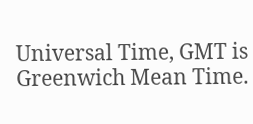Universal Time, GMT is Greenwich Mean Time.